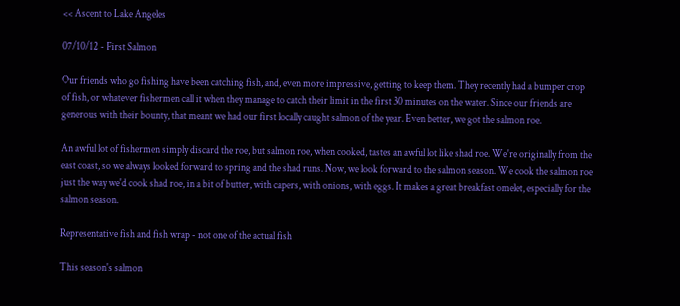<< Ascent to Lake Angeles

07/10/12 - First Salmon

Our friends who go fishing have been catching fish, and, even more impressive, getting to keep them. They recently had a bumper crop of fish, or whatever fishermen call it when they manage to catch their limit in the first 30 minutes on the water. Since our friends are generous with their bounty, that meant we had our first locally caught salmon of the year. Even better, we got the salmon roe.

An awful lot of fishermen simply discard the roe, but salmon roe, when cooked, tastes an awful lot like shad roe. We're originally from the east coast, so we always looked forward to spring and the shad runs. Now, we look forward to the salmon season. We cook the salmon roe just the way we'd cook shad roe, in a bit of butter, with capers, with onions, with eggs. It makes a great breakfast omelet, especially for the salmon season.

Representative fish and fish wrap - not one of the actual fish

This season's salmon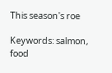This season's roe

Keywords: salmon, food